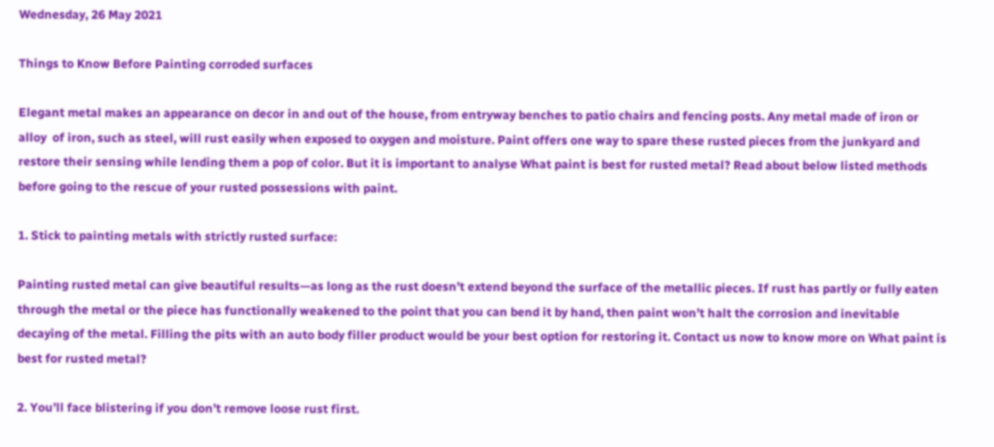Wednesday, 26 May 2021

Things to Know Before Painting corroded surfaces

Elegant metal makes an appearance on decor in and out of the house, from entryway benches to patio chairs and fencing posts. Any metal made of iron or alloy  of iron, such as steel, will rust easily when exposed to oxygen and moisture. Paint offers one way to spare these rusted pieces from the junkyard and restore their sensing while lending them a pop of color. But it is important to analyse What paint is best for rusted metal? Read about below listed methods before going to the rescue of your rusted possessions with paint.

1. Stick to painting metals with strictly rusted surface:

Painting rusted metal can give beautiful results—as long as the rust doesn’t extend beyond the surface of the metallic pieces. If rust has partly or fully eaten through the metal or the piece has functionally weakened to the point that you can bend it by hand, then paint won’t halt the corrosion and inevitable decaying of the metal. Filling the pits with an auto body filler product would be your best option for restoring it. Contact us now to know more on What paint is best for rusted metal?

2. You’ll face blistering if you don’t remove loose rust first.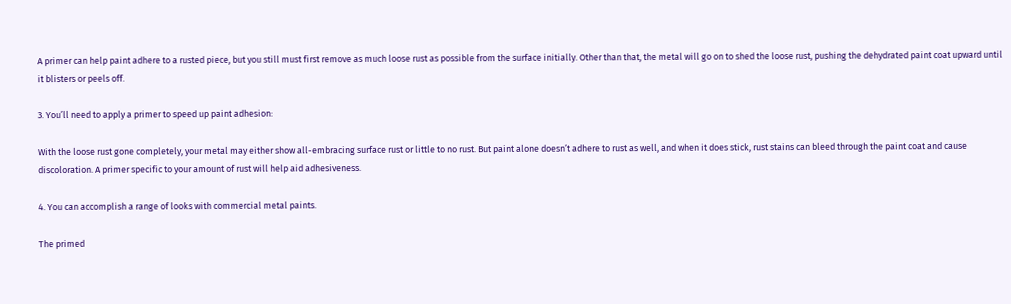A primer can help paint adhere to a rusted piece, but you still must first remove as much loose rust as possible from the surface initially. Other than that, the metal will go on to shed the loose rust, pushing the dehydrated paint coat upward until it blisters or peels off.

3. You’ll need to apply a primer to speed up paint adhesion:

With the loose rust gone completely, your metal may either show all-embracing surface rust or little to no rust. But paint alone doesn’t adhere to rust as well, and when it does stick, rust stains can bleed through the paint coat and cause discoloration. A primer specific to your amount of rust will help aid adhesiveness.

4. You can accomplish a range of looks with commercial metal paints.

The primed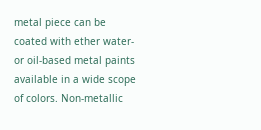metal piece can be coated with ether water- or oil-based metal paints available in a wide scope of colors. Non-metallic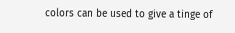colors can be used to give a tinge of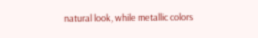natural look, while metallic colors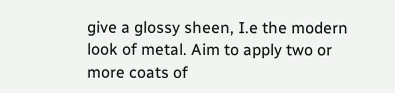give a glossy sheen, I.e the modern look of metal. Aim to apply two or more coats of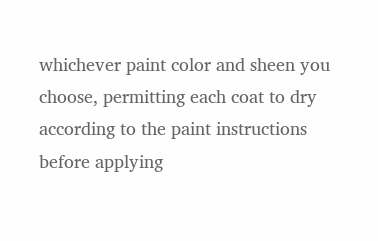whichever paint color and sheen you choose, permitting each coat to dry according to the paint instructions before applying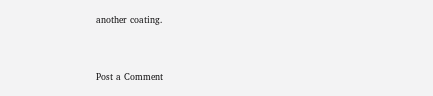another coating.


Post a Comment